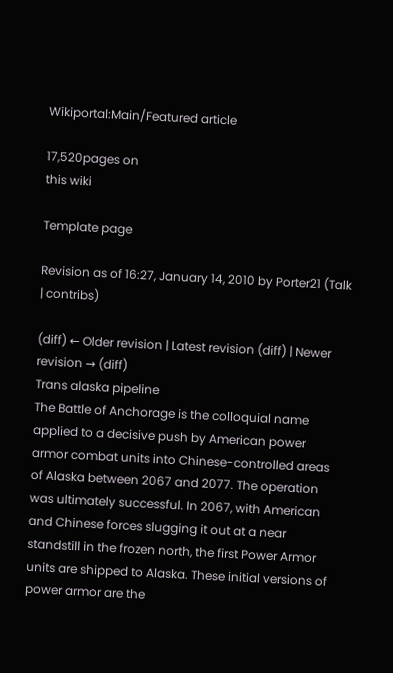Wikiportal:Main/Featured article

17,520pages on
this wiki

Template page

Revision as of 16:27, January 14, 2010 by Porter21 (Talk | contribs)

(diff) ← Older revision | Latest revision (diff) | Newer revision → (diff)
Trans alaska pipeline
The Battle of Anchorage is the colloquial name applied to a decisive push by American power armor combat units into Chinese-controlled areas of Alaska between 2067 and 2077. The operation was ultimately successful. In 2067, with American and Chinese forces slugging it out at a near standstill in the frozen north, the first Power Armor units are shipped to Alaska. These initial versions of power armor are the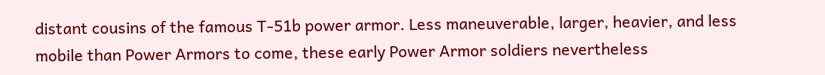distant cousins of the famous T-51b power armor. Less maneuverable, larger, heavier, and less mobile than Power Armors to come, these early Power Armor soldiers nevertheless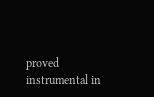proved instrumental in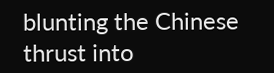blunting the Chinese thrust into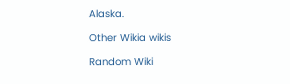Alaska.

Other Wikia wikis

Random Wiki